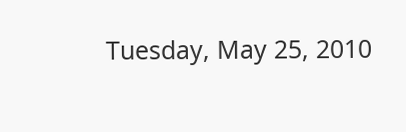Tuesday, May 25, 2010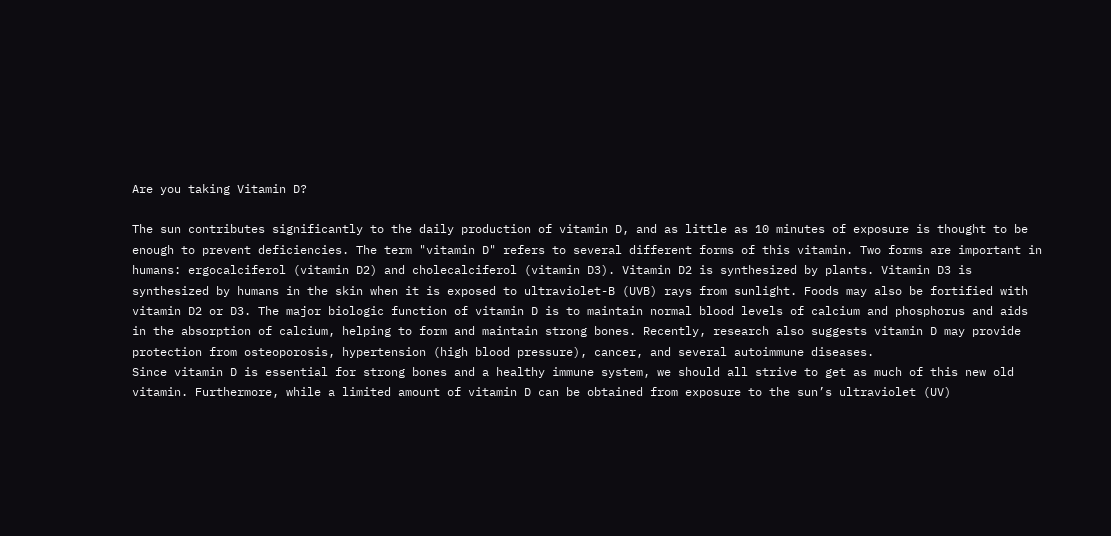Are you taking Vitamin D?

The sun contributes significantly to the daily production of vitamin D, and as little as 10 minutes of exposure is thought to be enough to prevent deficiencies. The term "vitamin D" refers to several different forms of this vitamin. Two forms are important in humans: ergocalciferol (vitamin D2) and cholecalciferol (vitamin D3). Vitamin D2 is synthesized by plants. Vitamin D3 is synthesized by humans in the skin when it is exposed to ultraviolet-B (UVB) rays from sunlight. Foods may also be fortified with vitamin D2 or D3. The major biologic function of vitamin D is to maintain normal blood levels of calcium and phosphorus and aids in the absorption of calcium, helping to form and maintain strong bones. Recently, research also suggests vitamin D may provide protection from osteoporosis, hypertension (high blood pressure), cancer, and several autoimmune diseases.
Since vitamin D is essential for strong bones and a healthy immune system, we should all strive to get as much of this new old vitamin. Furthermore, while a limited amount of vitamin D can be obtained from exposure to the sun’s ultraviolet (UV)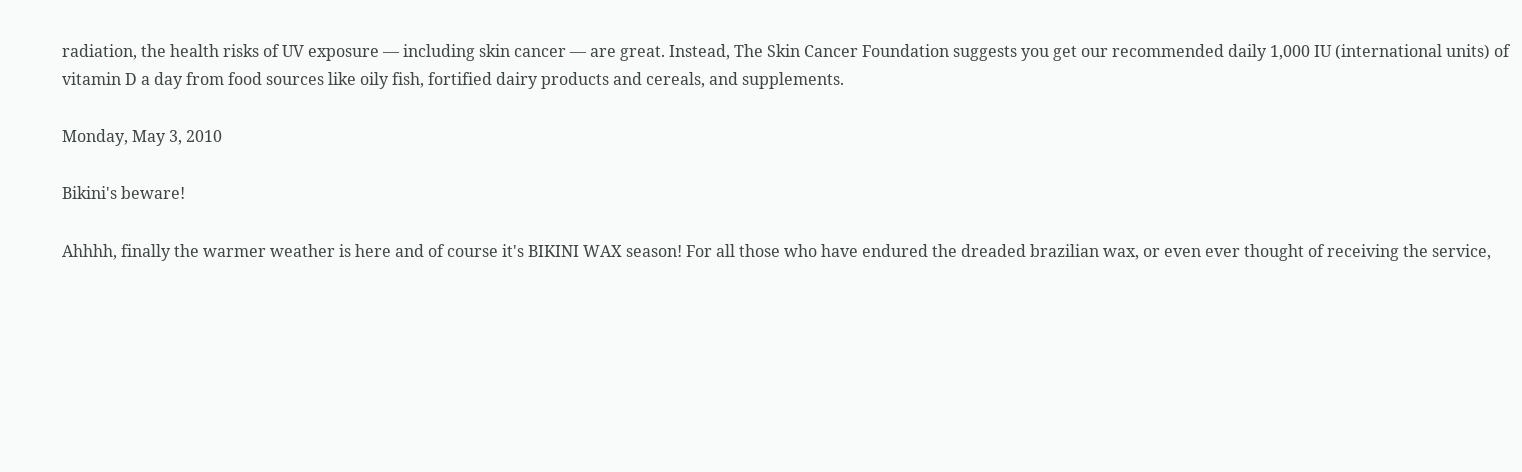radiation, the health risks of UV exposure — including skin cancer — are great. Instead, The Skin Cancer Foundation suggests you get our recommended daily 1,000 IU (international units) of vitamin D a day from food sources like oily fish, fortified dairy products and cereals, and supplements.

Monday, May 3, 2010

Bikini's beware!

Ahhhh, finally the warmer weather is here and of course it's BIKINI WAX season! For all those who have endured the dreaded brazilian wax, or even ever thought of receiving the service,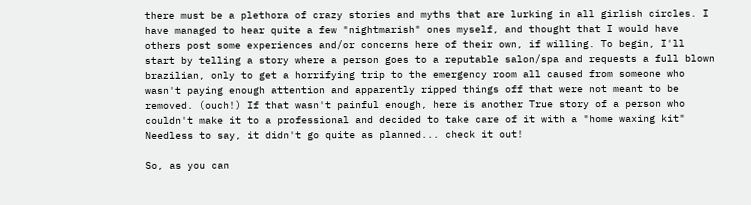there must be a plethora of crazy stories and myths that are lurking in all girlish circles. I have managed to hear quite a few "nightmarish" ones myself, and thought that I would have others post some experiences and/or concerns here of their own, if willing. To begin, I'll start by telling a story where a person goes to a reputable salon/spa and requests a full blown brazilian, only to get a horrifying trip to the emergency room all caused from someone who wasn't paying enough attention and apparently ripped things off that were not meant to be removed. (ouch!) If that wasn't painful enough, here is another True story of a person who couldn't make it to a professional and decided to take care of it with a "home waxing kit" Needless to say, it didn't go quite as planned... check it out!

So, as you can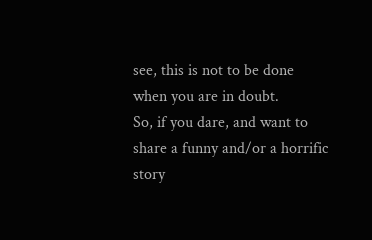see, this is not to be done when you are in doubt.
So, if you dare, and want to share a funny and/or a horrific story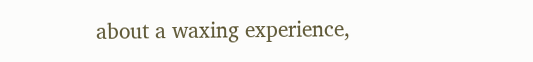about a waxing experience,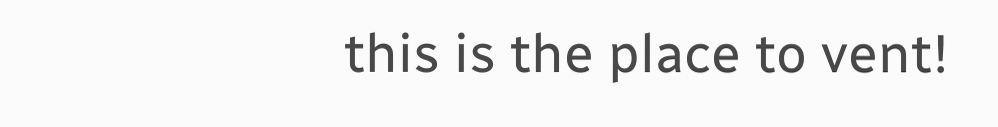this is the place to vent!